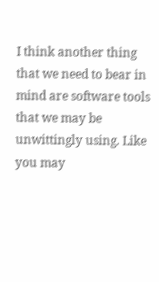I think another thing that we need to bear in mind are software tools that we may be unwittingly using. Like you may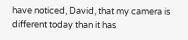have noticed, David, that my camera is different today than it has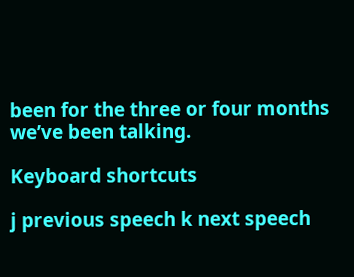been for the three or four months we’ve been talking.

Keyboard shortcuts

j previous speech k next speech